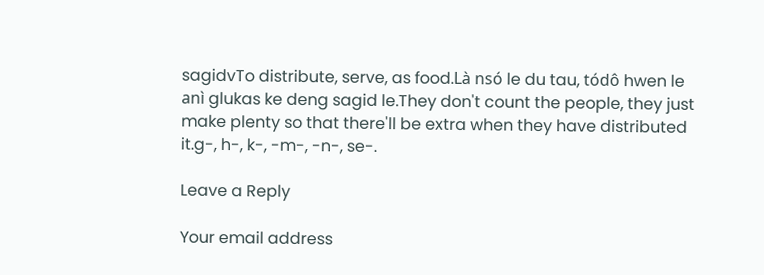sagidvTo distribute, serve, as food.Là nsó le du tau, tódô hwen le anì glukas ke deng sagid le.They don't count the people, they just make plenty so that there'll be extra when they have distributed it.g-, h-, k-, -m-, -n-, se-.

Leave a Reply

Your email address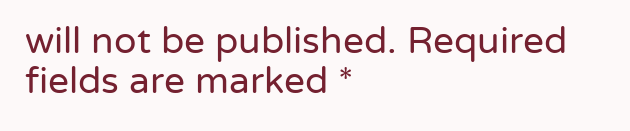will not be published. Required fields are marked *